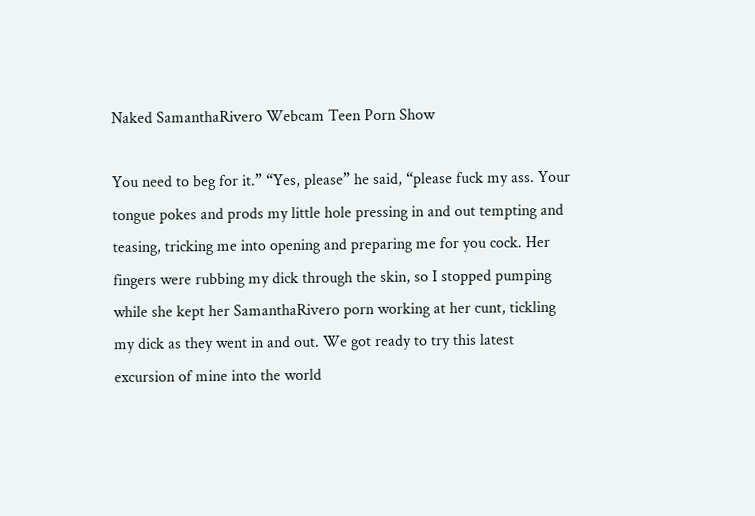Naked SamanthaRivero Webcam Teen Porn Show

You need to beg for it.” “Yes, please” he said, “please fuck my ass. Your tongue pokes and prods my little hole pressing in and out tempting and teasing, tricking me into opening and preparing me for you cock. Her fingers were rubbing my dick through the skin, so I stopped pumping while she kept her SamanthaRivero porn working at her cunt, tickling my dick as they went in and out. We got ready to try this latest excursion of mine into the world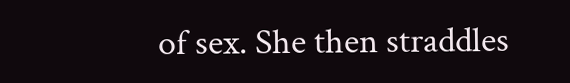of sex. She then straddles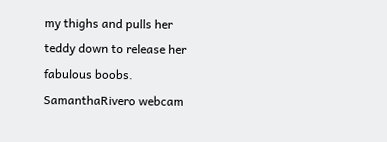my thighs and pulls her teddy down to release her fabulous boobs. SamanthaRivero webcam